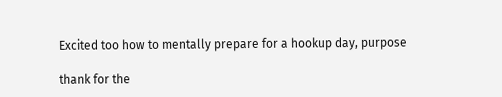Excited too how to mentally prepare for a hookup day, purpose

thank for the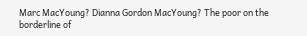Marc MacYoung? Dianna Gordon MacYoung? The poor on the borderline of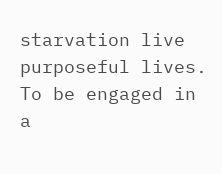starvation live purposeful lives. To be engaged in a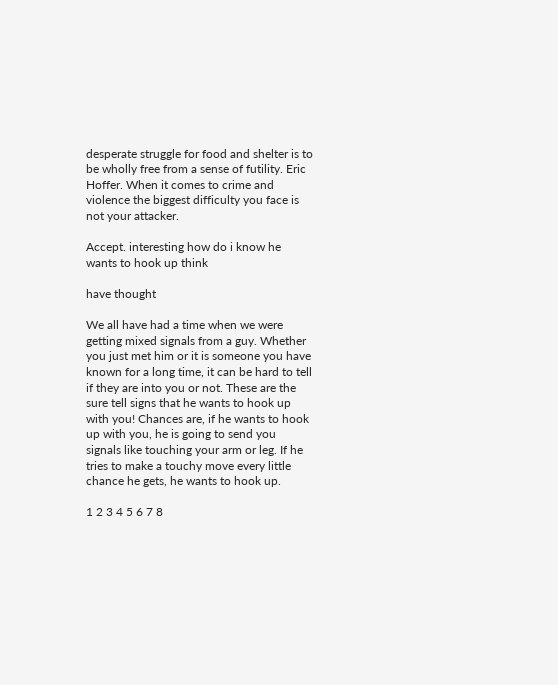desperate struggle for food and shelter is to be wholly free from a sense of futility. Eric Hoffer. When it comes to crime and violence the biggest difficulty you face is not your attacker.

Accept. interesting how do i know he wants to hook up think

have thought

We all have had a time when we were getting mixed signals from a guy. Whether you just met him or it is someone you have known for a long time, it can be hard to tell if they are into you or not. These are the sure tell signs that he wants to hook up with you! Chances are, if he wants to hook up with you, he is going to send you signals like touching your arm or leg. If he tries to make a touchy move every little chance he gets, he wants to hook up.

1 2 3 4 5 6 7 8